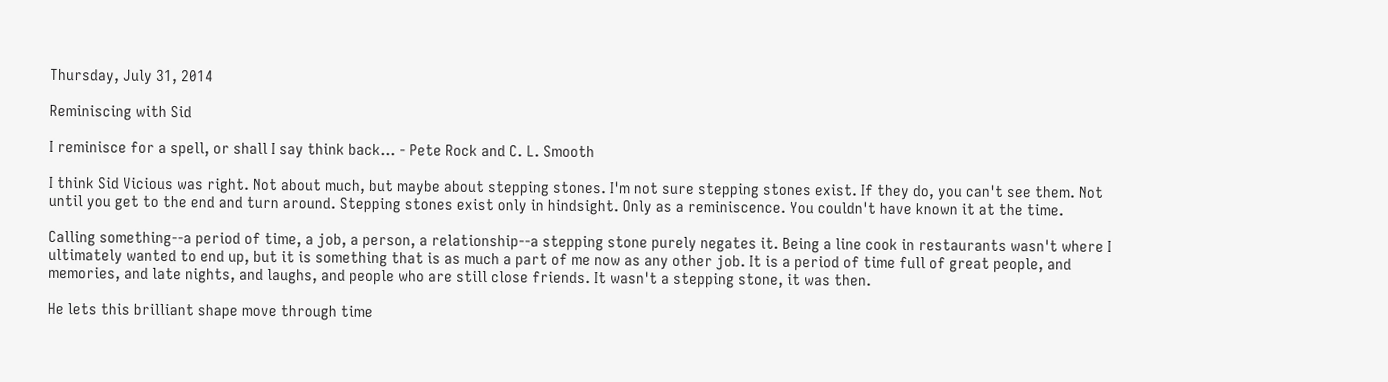Thursday, July 31, 2014

Reminiscing with Sid

I reminisce for a spell, or shall I say think back... - Pete Rock and C. L. Smooth

I think Sid Vicious was right. Not about much, but maybe about stepping stones. I'm not sure stepping stones exist. If they do, you can't see them. Not until you get to the end and turn around. Stepping stones exist only in hindsight. Only as a reminiscence. You couldn't have known it at the time.

Calling something--a period of time, a job, a person, a relationship--a stepping stone purely negates it. Being a line cook in restaurants wasn't where I ultimately wanted to end up, but it is something that is as much a part of me now as any other job. It is a period of time full of great people, and memories, and late nights, and laughs, and people who are still close friends. It wasn't a stepping stone, it was then.

He lets this brilliant shape move through time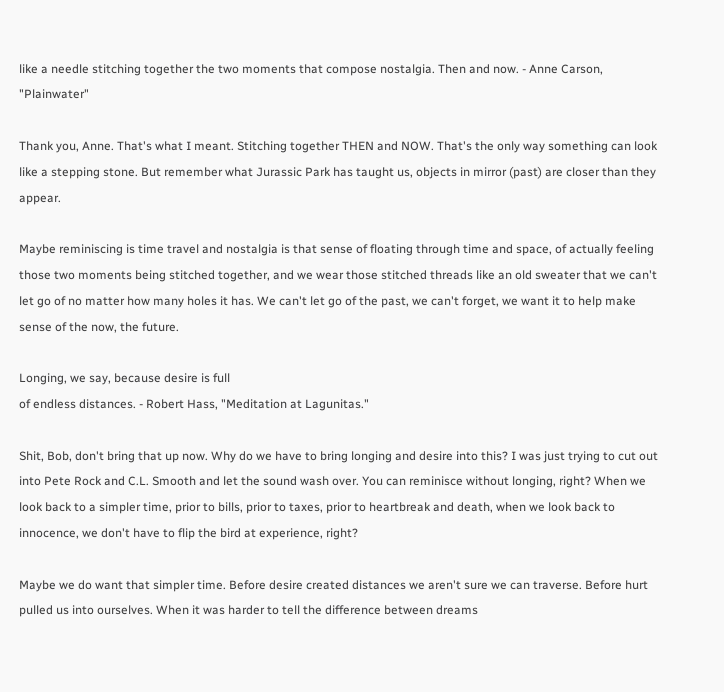like a needle stitching together the two moments that compose nostalgia. Then and now. - Anne Carson, "Plainwater"

Thank you, Anne. That's what I meant. Stitching together THEN and NOW. That's the only way something can look like a stepping stone. But remember what Jurassic Park has taught us, objects in mirror (past) are closer than they appear.

Maybe reminiscing is time travel and nostalgia is that sense of floating through time and space, of actually feeling those two moments being stitched together, and we wear those stitched threads like an old sweater that we can't let go of no matter how many holes it has. We can't let go of the past, we can't forget, we want it to help make sense of the now, the future.

Longing, we say, because desire is full
of endless distances. - Robert Hass, "Meditation at Lagunitas."

Shit, Bob, don't bring that up now. Why do we have to bring longing and desire into this? I was just trying to cut out into Pete Rock and C.L. Smooth and let the sound wash over. You can reminisce without longing, right? When we look back to a simpler time, prior to bills, prior to taxes, prior to heartbreak and death, when we look back to innocence, we don't have to flip the bird at experience, right?

Maybe we do want that simpler time. Before desire created distances we aren't sure we can traverse. Before hurt pulled us into ourselves. When it was harder to tell the difference between dreams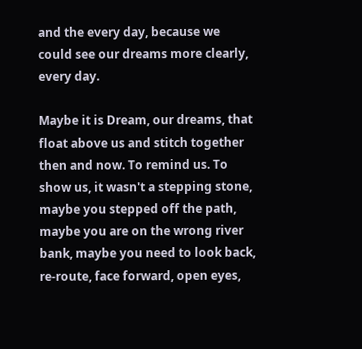and the every day, because we could see our dreams more clearly, every day.

Maybe it is Dream, our dreams, that float above us and stitch together then and now. To remind us. To show us, it wasn't a stepping stone, maybe you stepped off the path, maybe you are on the wrong river bank, maybe you need to look back, re-route, face forward, open eyes,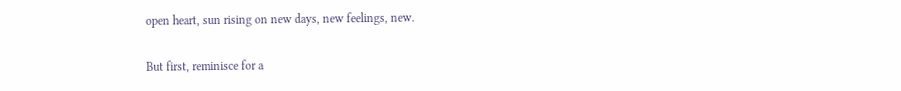open heart, sun rising on new days, new feelings, new.

But first, reminisce for a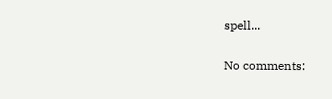spell...

No comments: